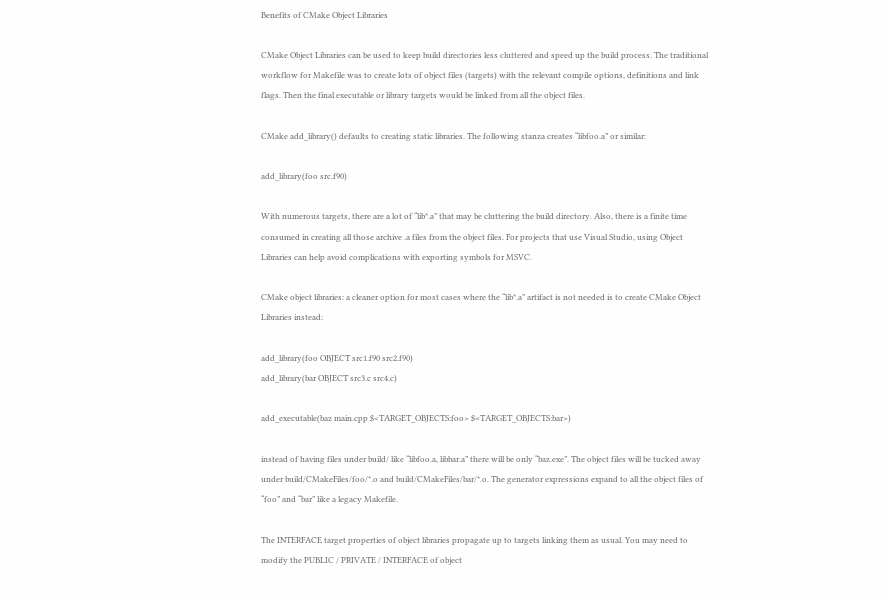Benefits of CMake Object Libraries

CMake Object Libraries can be used to keep build directories less cluttered and speed up the build process. The traditional workflow for Makefile was to create lots of object files (targets) with the relevant compile options, definitions and link flags. Then the final executable or library targets would be linked from all the object files.

CMake add_library() defaults to creating static libraries. The following stanza creates “libfoo.a” or similar:

add_library(foo src.f90)

With numerous targets, there are a lot of “lib*.a” that may be cluttering the build directory. Also, there is a finite time consumed in creating all those archive .a files from the object files. For projects that use Visual Studio, using Object Libraries can help avoid complications with exporting symbols for MSVC.

CMake object libraries: a cleaner option for most cases where the “lib*.a” artifact is not needed is to create CMake Object Libraries instead:

add_library(foo OBJECT src1.f90 src2.f90)
add_library(bar OBJECT src3.c src4.c)

add_executable(baz main.cpp $<TARGET_OBJECTS:foo> $<TARGET_OBJECTS:bar>)

instead of having files under build/ like “libfoo.a, libbar.a” there will be only “baz.exe”. The object files will be tucked away under build/CMakeFiles/foo/*.o and build/CMakeFiles/bar/*.o. The generator expressions expand to all the object files of “foo” and “bar” like a legacy Makefile.

The INTERFACE target properties of object libraries propagate up to targets linking them as usual. You may need to modify the PUBLIC / PRIVATE / INTERFACE of object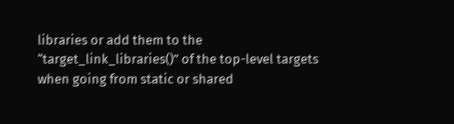libraries or add them to the “target_link_libraries()” of the top-level targets when going from static or shared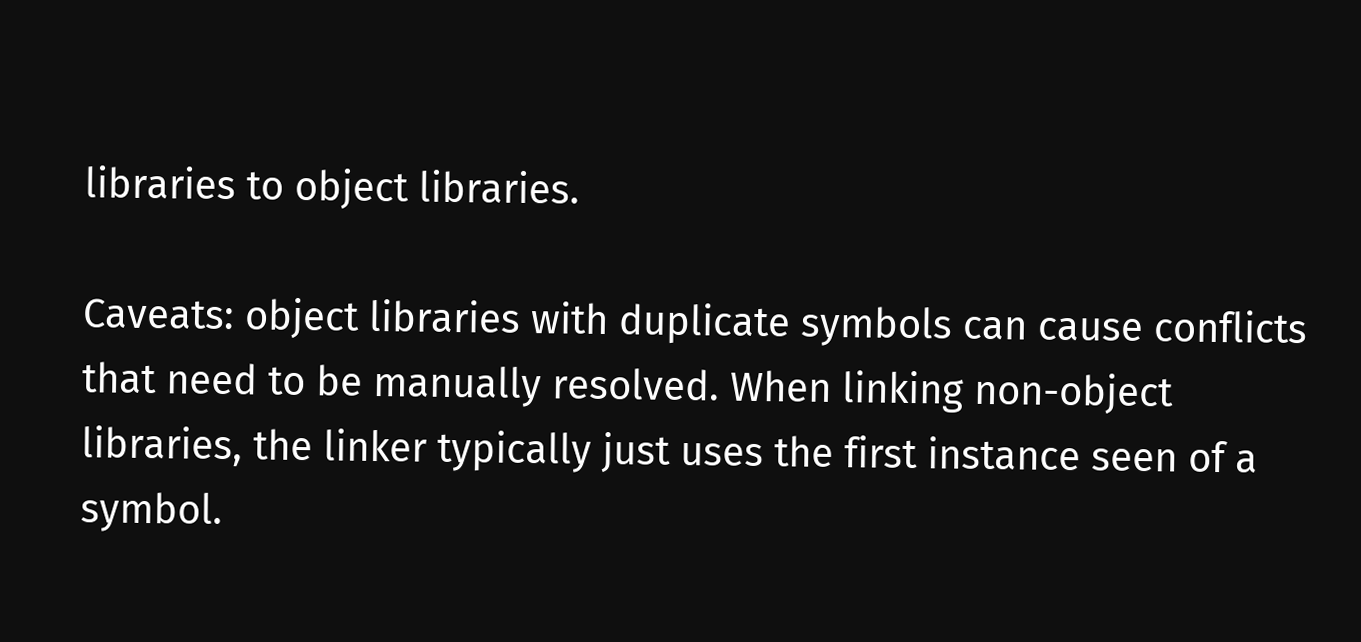libraries to object libraries.

Caveats: object libraries with duplicate symbols can cause conflicts that need to be manually resolved. When linking non-object libraries, the linker typically just uses the first instance seen of a symbol.